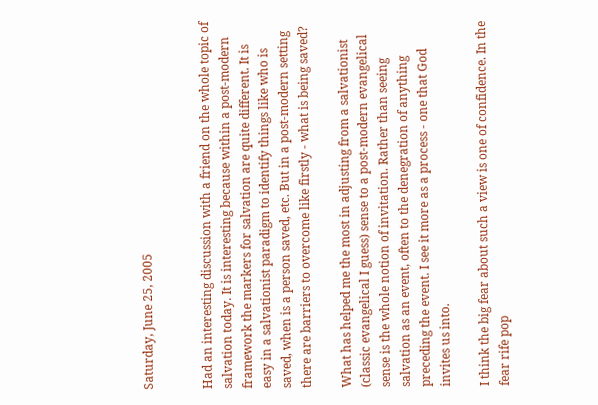Saturday, June 25, 2005


Had an interesting discussion with a friend on the whole topic of salvation today. It is interesting because within a post-modern framework the markers for salvation are quite different. It is easy in a salvationist paradigm to identify things like who is saved, when is a person saved, etc. But in a post-modern setting there are barriers to overcome like firstly - what is being saved?

What has helped me the most in adjusting from a salvationist (classic evangelical I guess) sense to a post-modern evangelical sense is the whole notion of invitation. Rather than seeing salvation as an event, often to the denegration of anything preceding the event. I see it more as a process - one that God invites us into.

I think the big fear about such a view is one of confidence. In the fear rife pop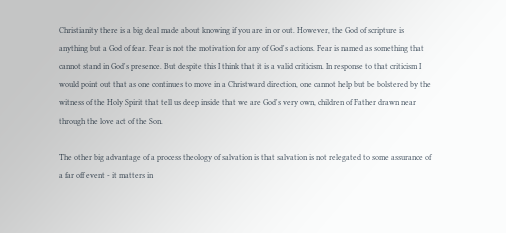Christianity there is a big deal made about knowing if you are in or out. However, the God of scripture is anything but a God of fear. Fear is not the motivation for any of God's actions. Fear is named as something that cannot stand in God's presence. But despite this I think that it is a valid criticism. In response to that criticism I would point out that as one continues to move in a Christward direction, one cannot help but be bolstered by the witness of the Holy Spirit that tell us deep inside that we are God's very own, children of Father drawn near through the love act of the Son.

The other big advantage of a process theology of salvation is that salvation is not relegated to some assurance of a far off event - it matters in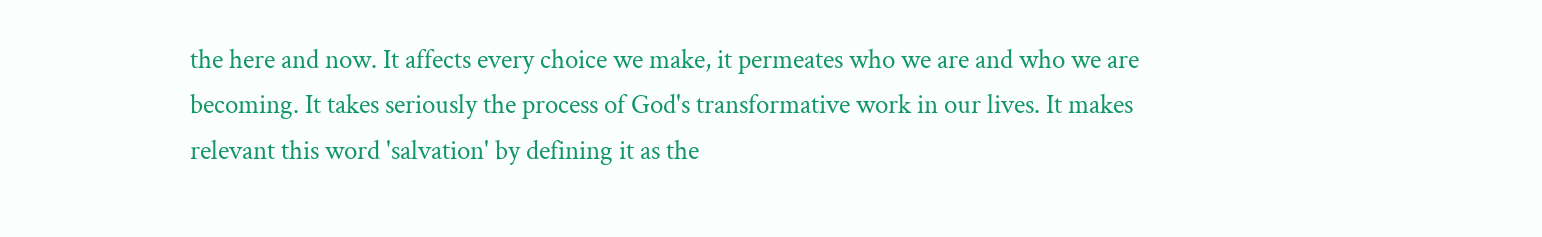the here and now. It affects every choice we make, it permeates who we are and who we are becoming. It takes seriously the process of God's transformative work in our lives. It makes relevant this word 'salvation' by defining it as the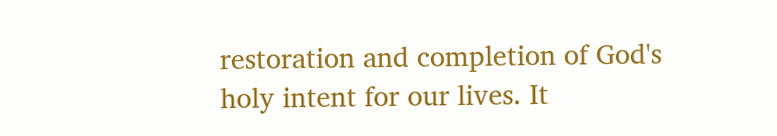restoration and completion of God's holy intent for our lives. It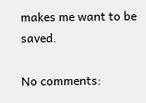makes me want to be saved.

No comments: